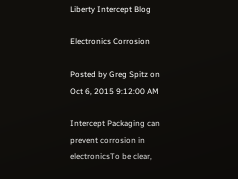Liberty Intercept Blog

Electronics Corrosion

Posted by Greg Spitz on Oct 6, 2015 9:12:00 AM

Intercept Packaging can prevent corrosion in electronicsTo be clear,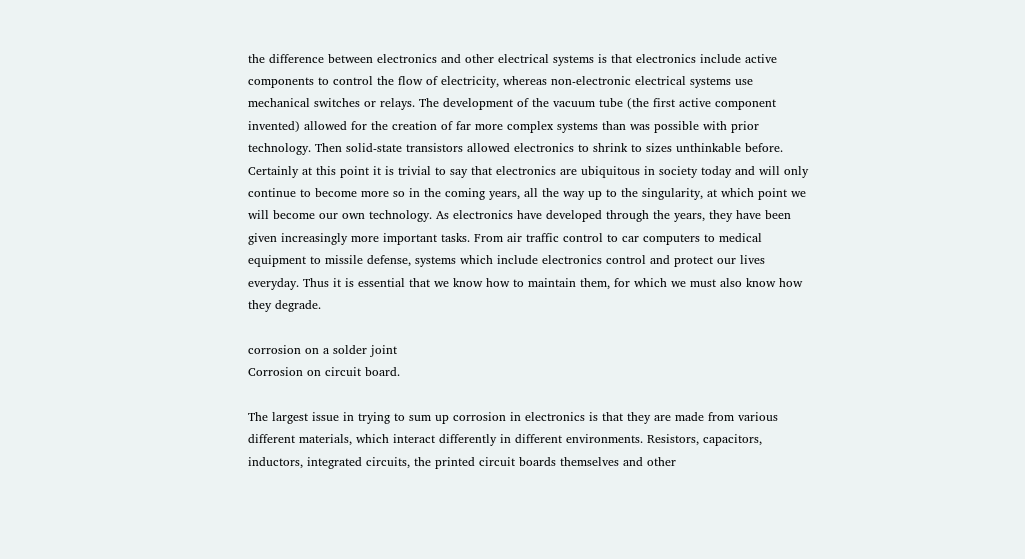the difference between electronics and other electrical systems is that electronics include active components to control the flow of electricity, whereas non-electronic electrical systems use mechanical switches or relays. The development of the vacuum tube (the first active component invented) allowed for the creation of far more complex systems than was possible with prior technology. Then solid-state transistors allowed electronics to shrink to sizes unthinkable before. Certainly at this point it is trivial to say that electronics are ubiquitous in society today and will only continue to become more so in the coming years, all the way up to the singularity, at which point we will become our own technology. As electronics have developed through the years, they have been given increasingly more important tasks. From air traffic control to car computers to medical equipment to missile defense, systems which include electronics control and protect our lives everyday. Thus it is essential that we know how to maintain them, for which we must also know how they degrade.

corrosion on a solder joint
Corrosion on circuit board.

The largest issue in trying to sum up corrosion in electronics is that they are made from various different materials, which interact differently in different environments. Resistors, capacitors, inductors, integrated circuits, the printed circuit boards themselves and other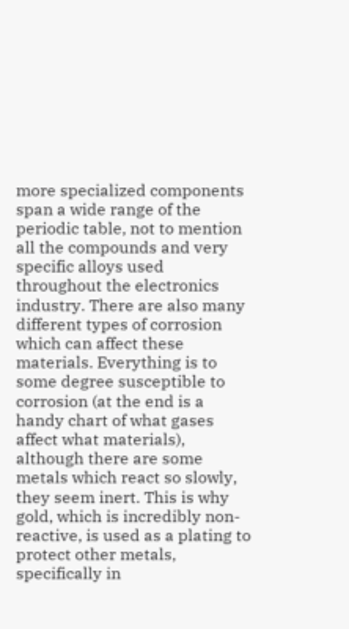more specialized components span a wide range of the periodic table, not to mention all the compounds and very specific alloys used throughout the electronics industry. There are also many different types of corrosion which can affect these materials. Everything is to some degree susceptible to corrosion (at the end is a handy chart of what gases affect what materials), although there are some metals which react so slowly, they seem inert. This is why gold, which is incredibly non-reactive, is used as a plating to protect other metals, specifically in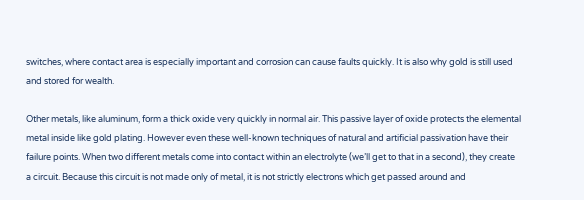switches, where contact area is especially important and corrosion can cause faults quickly. It is also why gold is still used and stored for wealth.

Other metals, like aluminum, form a thick oxide very quickly in normal air. This passive layer of oxide protects the elemental metal inside like gold plating. However even these well-known techniques of natural and artificial passivation have their failure points. When two different metals come into contact within an electrolyte (we’ll get to that in a second), they create a circuit. Because this circuit is not made only of metal, it is not strictly electrons which get passed around and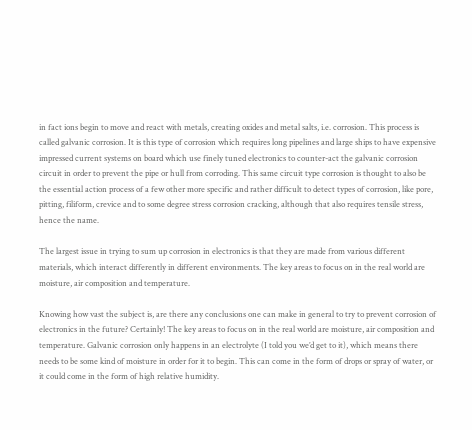in fact ions begin to move and react with metals, creating oxides and metal salts, i.e. corrosion. This process is called galvanic corrosion. It is this type of corrosion which requires long pipelines and large ships to have expensive impressed current systems on board which use finely tuned electronics to counter-act the galvanic corrosion circuit in order to prevent the pipe or hull from corroding. This same circuit type corrosion is thought to also be the essential action process of a few other more specific and rather difficult to detect types of corrosion, like pore, pitting, filiform, crevice and to some degree stress corrosion cracking, although that also requires tensile stress, hence the name.

The largest issue in trying to sum up corrosion in electronics is that they are made from various different materials, which interact differently in different environments. The key areas to focus on in the real world are moisture, air composition and temperature.

Knowing how vast the subject is, are there any conclusions one can make in general to try to prevent corrosion of electronics in the future? Certainly! The key areas to focus on in the real world are moisture, air composition and temperature. Galvanic corrosion only happens in an electrolyte (I told you we’d get to it), which means there needs to be some kind of moisture in order for it to begin. This can come in the form of drops or spray of water, or it could come in the form of high relative humidity.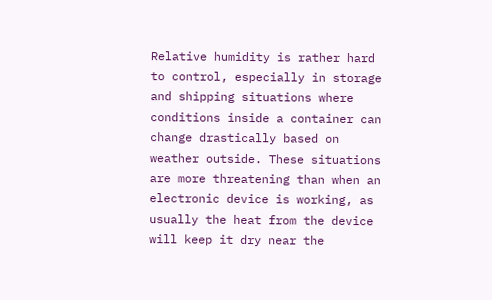Relative humidity is rather hard to control, especially in storage and shipping situations where conditions inside a container can change drastically based on weather outside. These situations are more threatening than when an electronic device is working, as usually the heat from the device will keep it dry near the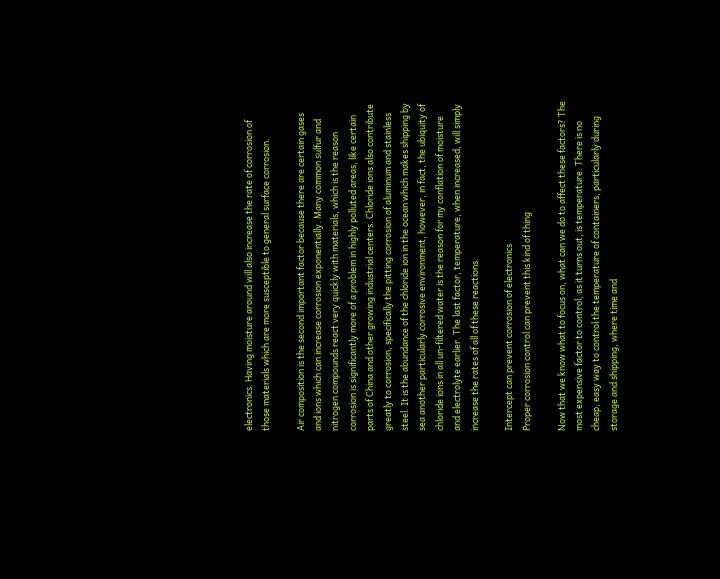electronics. Having moisture around will also increase the rate of corrosion of those materials which are more susceptible to general surface corrosion.

Air composition is the second important factor because there are certain gases and ions which can increase corrosion exponentially. Many common sulfur and nitrogen compounds react very quickly with materials, which is the reason corrosion is significantly more of a problem in highly polluted areas, like certain parts of China and other growing industrial centers. Chloride ions also contribute greatly to corrosion, specifically the pitting corrosion of aluminum and stainless steel. It is the abundance of the chloride ion in the ocean which makes shipping by sea another particularly corrosive environment, however, in fact, the ubiquity of chloride ions in all un-filtered water is the reason for my conflation of moisture and electrolyte earlier. The last factor, temperature, when increased, will simply increase the rates of all of these reactions.

Intercept can prevent corrosion of electronics
Proper corrosion control can prevent this kind of thing

Now that we know what to focus on, what can we do to affect these factors? The most expensive factor to control, as it turns out, is temperature. There is no cheap, easy way to control the temperature of containers, particularly during storage and shipping, where time and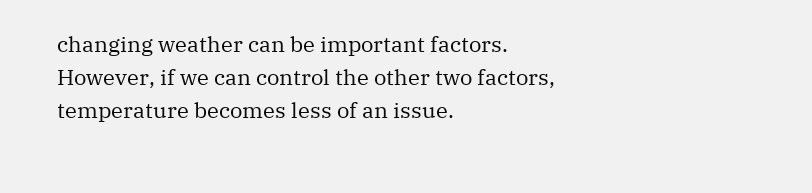changing weather can be important factors. However, if we can control the other two factors, temperature becomes less of an issue.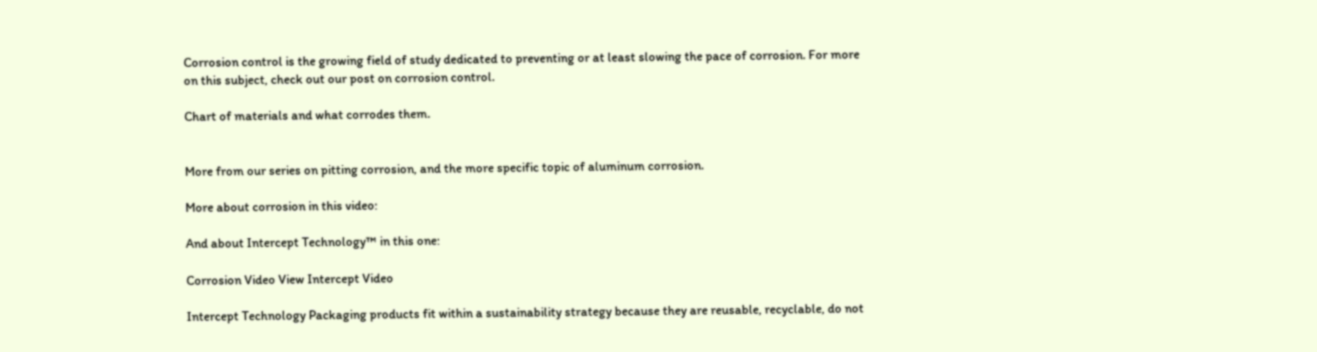Corrosion control is the growing field of study dedicated to preventing or at least slowing the pace of corrosion. For more on this subject, check out our post on corrosion control.

Chart of materials and what corrodes them.


More from our series on pitting corrosion, and the more specific topic of aluminum corrosion.

More about corrosion in this video:

And about Intercept Technology™ in this one:

Corrosion Video View Intercept Video

Intercept Technology Packaging products fit within a sustainability strategy because they are reusable, recyclable, do not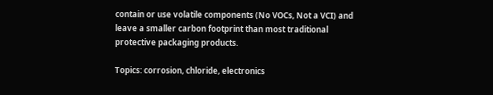contain or use volatile components (No VOCs, Not a VCI) and leave a smaller carbon footprint than most traditional protective packaging products.

Topics: corrosion, chloride, electronics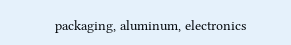packaging, aluminum, electronics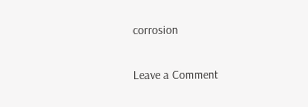corrosion

Leave a Comment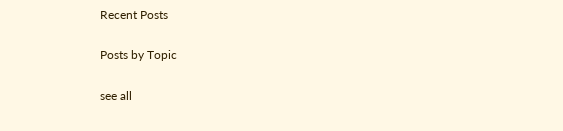Recent Posts

Posts by Topic

see all